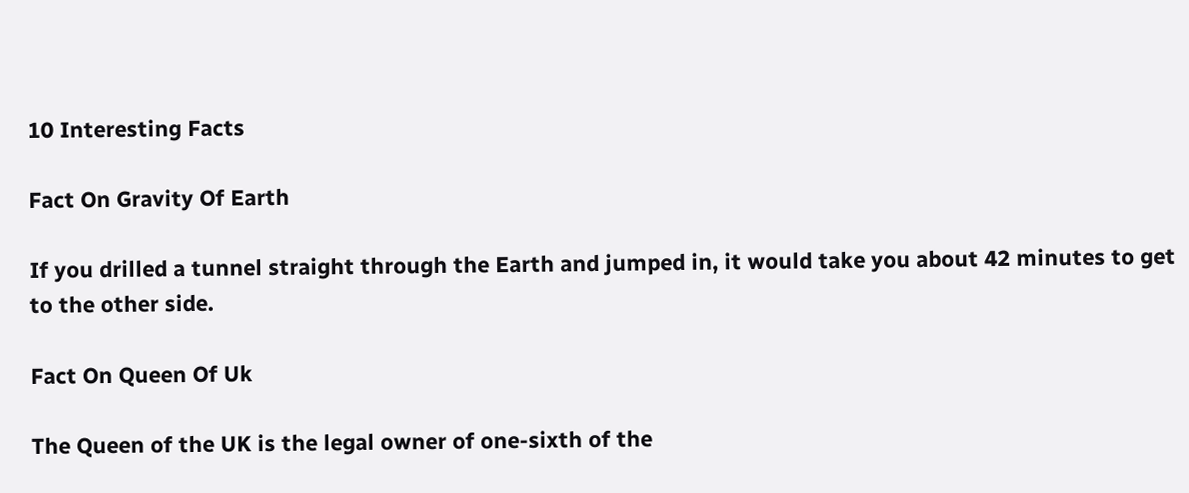10 Interesting Facts

Fact On Gravity Of Earth

If you drilled a tunnel straight through the Earth and jumped in, it would take you about 42 minutes to get to the other side.

Fact On Queen Of Uk

The Queen of the UK is the legal owner of one-sixth of the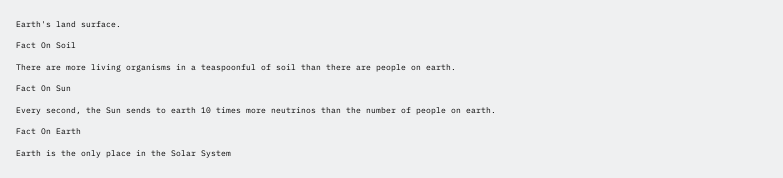Earth's land surface.

Fact On Soil

There are more living organisms in a teaspoonful of soil than there are people on earth.

Fact On Sun

Every second, the Sun sends to earth 10 times more neutrinos than the number of people on earth.

Fact On Earth

Earth is the only place in the Solar System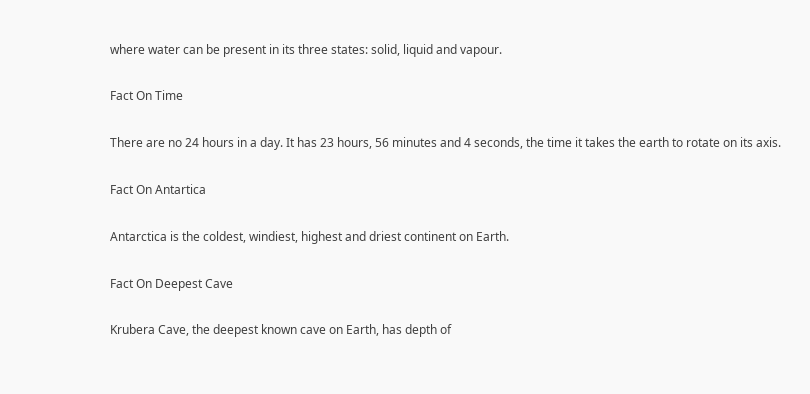where water can be present in its three states: solid, liquid and vapour.

Fact On Time

There are no 24 hours in a day. It has 23 hours, 56 minutes and 4 seconds, the time it takes the earth to rotate on its axis.

Fact On Antartica

Antarctica is the coldest, windiest, highest and driest continent on Earth.

Fact On Deepest Cave

Krubera Cave, the deepest known cave on Earth, has depth of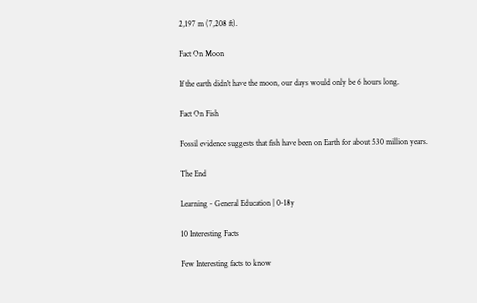2,197 m (7,208 ft).

Fact On Moon

If the earth didn't have the moon, our days would only be 6 hours long.

Fact On Fish

Fossil evidence suggests that fish have been on Earth for about 530 million years.

The End

Learning - General Education | 0-18y

10 Interesting Facts

Few Interesting facts to know